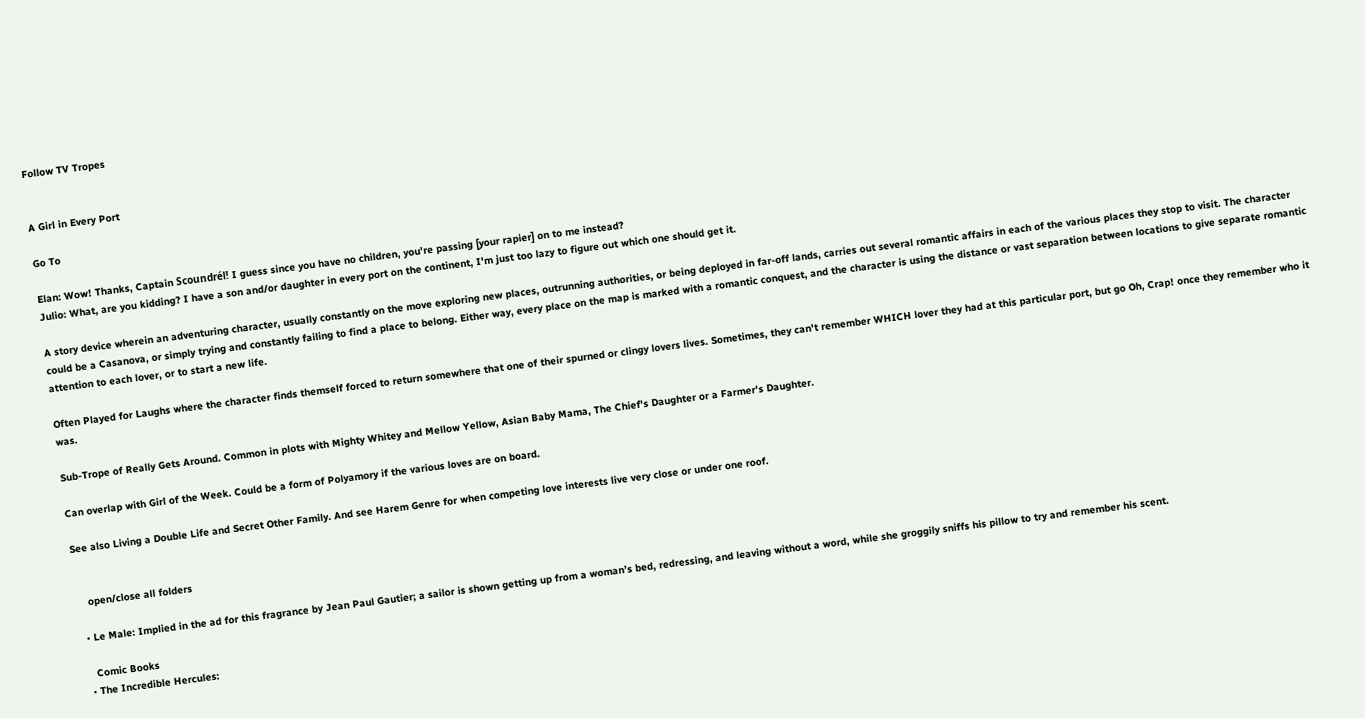Follow TV Tropes


A Girl in Every Port

Go To

Elan: Wow! Thanks, Captain Scoundrél! I guess since you have no children, you're passing [your rapier] on to me instead?
Julio: What, are you kidding? I have a son and/or daughter in every port on the continent, I'm just too lazy to figure out which one should get it.

A story device wherein an adventuring character, usually constantly on the move exploring new places, outrunning authorities, or being deployed in far-off lands, carries out several romantic affairs in each of the various places they stop to visit. The character could be a Casanova, or simply trying and constantly failing to find a place to belong. Either way, every place on the map is marked with a romantic conquest, and the character is using the distance or vast separation between locations to give separate romantic attention to each lover, or to start a new life.

Often Played for Laughs where the character finds themself forced to return somewhere that one of their spurned or clingy lovers lives. Sometimes, they can't remember WHICH lover they had at this particular port, but go Oh, Crap! once they remember who it was.

Sub-Trope of Really Gets Around. Common in plots with Mighty Whitey and Mellow Yellow, Asian Baby Mama, The Chief's Daughter or a Farmer's Daughter.

Can overlap with Girl of the Week. Could be a form of Polyamory if the various loves are on board.

See also Living a Double Life and Secret Other Family. And see Harem Genre for when competing love interests live very close or under one roof.


    open/close all folders

  • Le Male: Implied in the ad for this fragrance by Jean Paul Gautier; a sailor is shown getting up from a woman’s bed, redressing, and leaving without a word, while she groggily sniffs his pillow to try and remember his scent.

    Comic Books
  • The Incredible Hercules: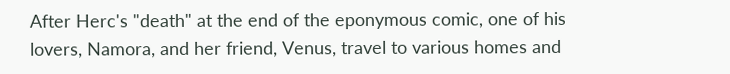After Herc's "death" at the end of the eponymous comic, one of his lovers, Namora, and her friend, Venus, travel to various homes and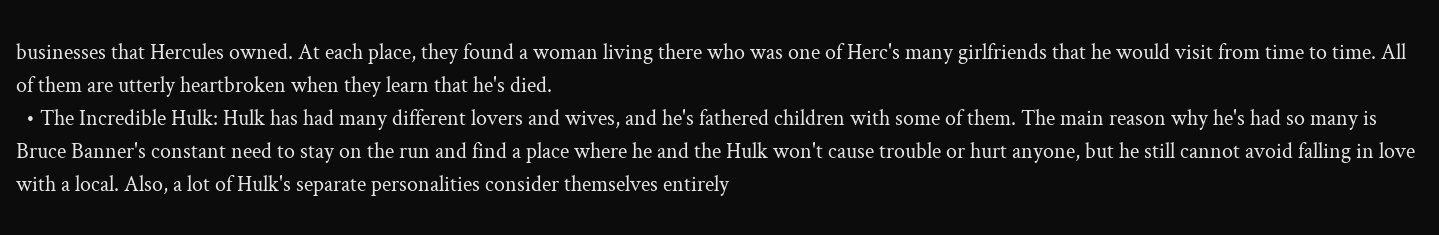businesses that Hercules owned. At each place, they found a woman living there who was one of Herc's many girlfriends that he would visit from time to time. All of them are utterly heartbroken when they learn that he's died.
  • The Incredible Hulk: Hulk has had many different lovers and wives, and he's fathered children with some of them. The main reason why he's had so many is Bruce Banner's constant need to stay on the run and find a place where he and the Hulk won't cause trouble or hurt anyone, but he still cannot avoid falling in love with a local. Also, a lot of Hulk's separate personalities consider themselves entirely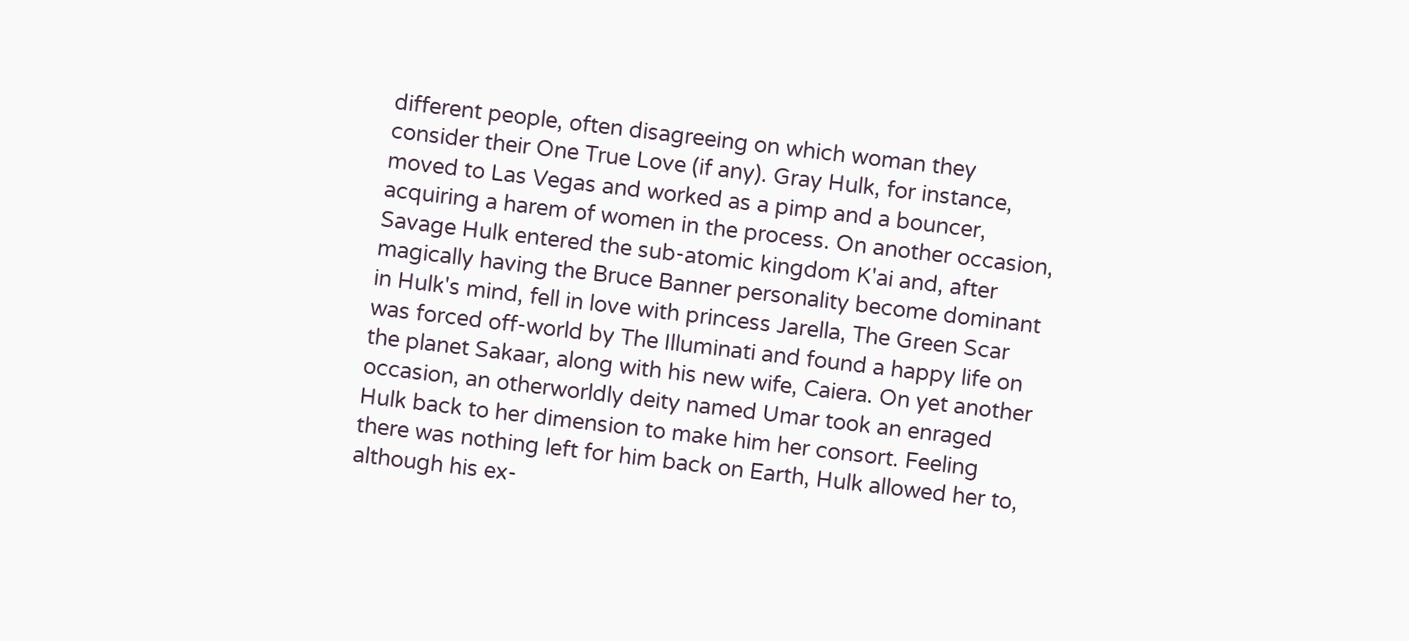different people, often disagreeing on which woman they consider their One True Love (if any). Gray Hulk, for instance, moved to Las Vegas and worked as a pimp and a bouncer, acquiring a harem of women in the process. On another occasion, Savage Hulk entered the sub-atomic kingdom K'ai and, after magically having the Bruce Banner personality become dominant in Hulk's mind, fell in love with princess Jarella, The Green Scar was forced off-world by The Illuminati and found a happy life on the planet Sakaar, along with his new wife, Caiera. On yet another occasion, an otherworldly deity named Umar took an enraged Hulk back to her dimension to make him her consort. Feeling there was nothing left for him back on Earth, Hulk allowed her to, although his ex-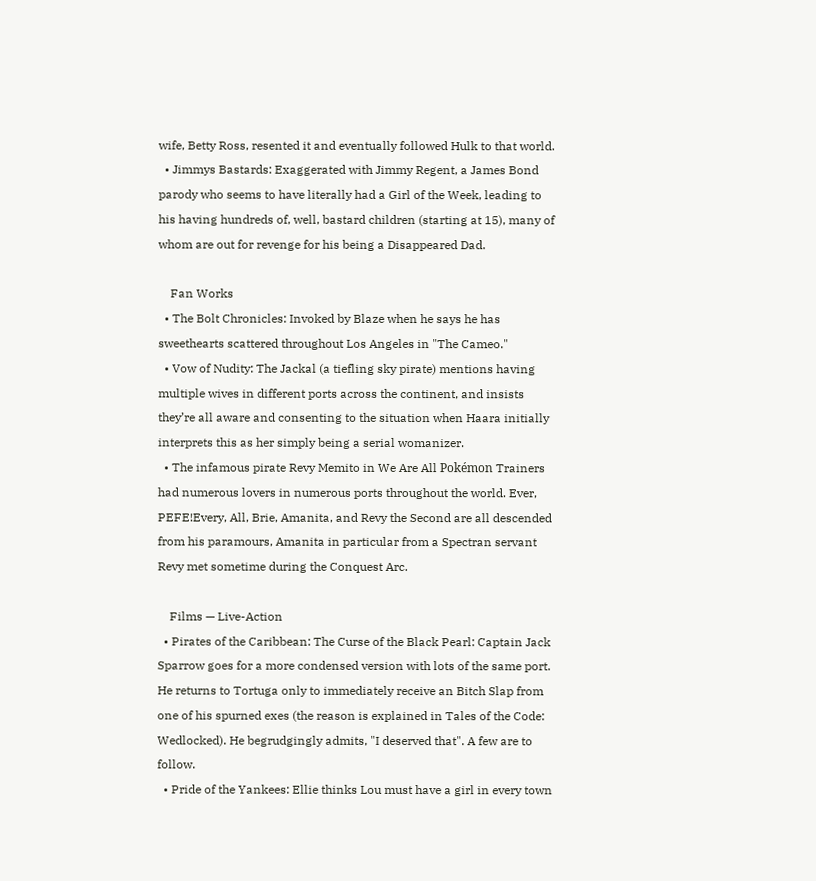wife, Betty Ross, resented it and eventually followed Hulk to that world.
  • Jimmys Bastards: Exaggerated with Jimmy Regent, a James Bond parody who seems to have literally had a Girl of the Week, leading to his having hundreds of, well, bastard children (starting at 15), many of whom are out for revenge for his being a Disappeared Dad.

    Fan Works
  • The Bolt Chronicles: Invoked by Blaze when he says he has sweethearts scattered throughout Los Angeles in "The Cameo."
  • Vow of Nudity: The Jackal (a tiefling sky pirate) mentions having multiple wives in different ports across the continent, and insists they’re all aware and consenting to the situation when Haara initially interprets this as her simply being a serial womanizer.
  • The infamous pirate Revy Memito in We Are All Pokémon Trainers had numerous lovers in numerous ports throughout the world. Ever, PEFE!Every, All, Brie, Amanita, and Revy the Second are all descended from his paramours, Amanita in particular from a Spectran servant Revy met sometime during the Conquest Arc.

    Films — Live-Action
  • Pirates of the Caribbean: The Curse of the Black Pearl: Captain Jack Sparrow goes for a more condensed version with lots of the same port. He returns to Tortuga only to immediately receive an Bitch Slap from one of his spurned exes (the reason is explained in Tales of the Code: Wedlocked). He begrudgingly admits, "I deserved that". A few are to follow.
  • Pride of the Yankees: Ellie thinks Lou must have a girl in every town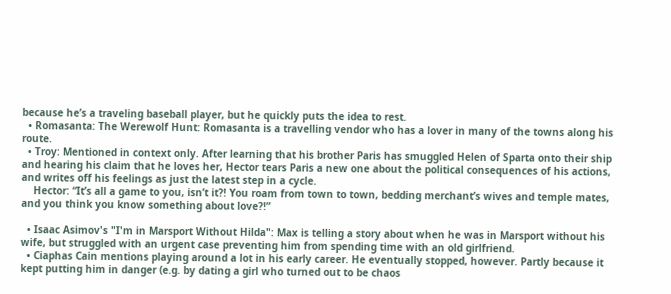because he’s a traveling baseball player, but he quickly puts the idea to rest.
  • Romasanta: The Werewolf Hunt: Romasanta is a travelling vendor who has a lover in many of the towns along his route.
  • Troy: Mentioned in context only. After learning that his brother Paris has smuggled Helen of Sparta onto their ship and hearing his claim that he loves her, Hector tears Paris a new one about the political consequences of his actions, and writes off his feelings as just the latest step in a cycle.
    Hector: “It’s all a game to you, isn’t it?! You roam from town to town, bedding merchant’s wives and temple mates, and you think you know something about love?!”

  • Isaac Asimov's "I'm in Marsport Without Hilda": Max is telling a story about when he was in Marsport without his wife, but struggled with an urgent case preventing him from spending time with an old girlfriend.
  • Ciaphas Cain mentions playing around a lot in his early career. He eventually stopped, however. Partly because it kept putting him in danger (e.g. by dating a girl who turned out to be chaos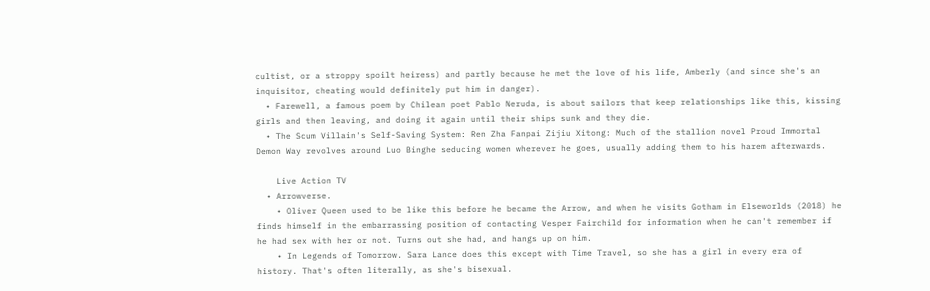cultist, or a stroppy spoilt heiress) and partly because he met the love of his life, Amberly (and since she's an inquisitor, cheating would definitely put him in danger).
  • Farewell, a famous poem by Chilean poet Pablo Neruda, is about sailors that keep relationships like this, kissing girls and then leaving, and doing it again until their ships sunk and they die.
  • The Scum Villain's Self-Saving System: Ren Zha Fanpai Zijiu Xitong: Much of the stallion novel Proud Immortal Demon Way revolves around Luo Binghe seducing women wherever he goes, usually adding them to his harem afterwards.

    Live Action TV
  • Arrowverse.
    • Oliver Queen used to be like this before he became the Arrow, and when he visits Gotham in Elseworlds (2018) he finds himself in the embarrassing position of contacting Vesper Fairchild for information when he can't remember if he had sex with her or not. Turns out she had, and hangs up on him.
    • In Legends of Tomorrow. Sara Lance does this except with Time Travel, so she has a girl in every era of history. That's often literally, as she's bisexual.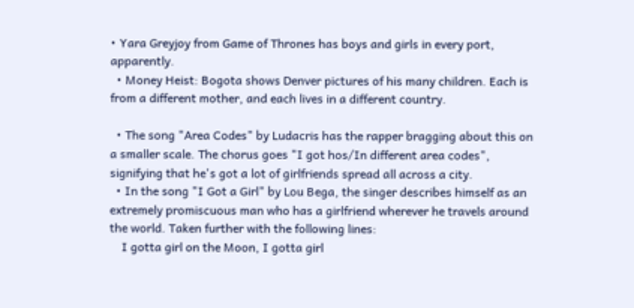• Yara Greyjoy from Game of Thrones has boys and girls in every port, apparently.
  • Money Heist: Bogota shows Denver pictures of his many children. Each is from a different mother, and each lives in a different country.

  • The song "Area Codes" by Ludacris has the rapper bragging about this on a smaller scale. The chorus goes "I got hos/In different area codes", signifying that he's got a lot of girlfriends spread all across a city.
  • In the song "I Got a Girl" by Lou Bega, the singer describes himself as an extremely promiscuous man who has a girlfriend wherever he travels around the world. Taken further with the following lines:
    I gotta girl on the Moon, I gotta girl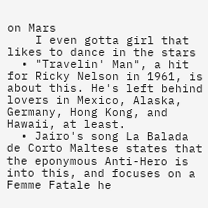on Mars
    I even gotta girl that likes to dance in the stars
  • "Travelin' Man", a hit for Ricky Nelson in 1961, is about this. He's left behind lovers in Mexico, Alaska, Germany, Hong Kong, and Hawaii, at least.
  • Jairo's song La Balada de Corto Maltese states that the eponymous Anti-Hero is into this, and focuses on a Femme Fatale he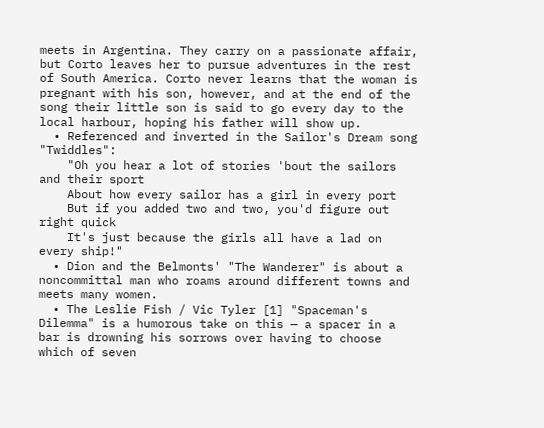meets in Argentina. They carry on a passionate affair, but Corto leaves her to pursue adventures in the rest of South America. Corto never learns that the woman is pregnant with his son, however, and at the end of the song their little son is said to go every day to the local harbour, hoping his father will show up.
  • Referenced and inverted in the Sailor's Dream song "Twiddles":
    "Oh you hear a lot of stories 'bout the sailors and their sport
    About how every sailor has a girl in every port
    But if you added two and two, you'd figure out right quick
    It's just because the girls all have a lad on every ship!"
  • Dion and the Belmonts' "The Wanderer" is about a noncommittal man who roams around different towns and meets many women.
  • The Leslie Fish / Vic Tyler [1] "Spaceman's Dilemma" is a humorous take on this — a spacer in a bar is drowning his sorrows over having to choose which of seven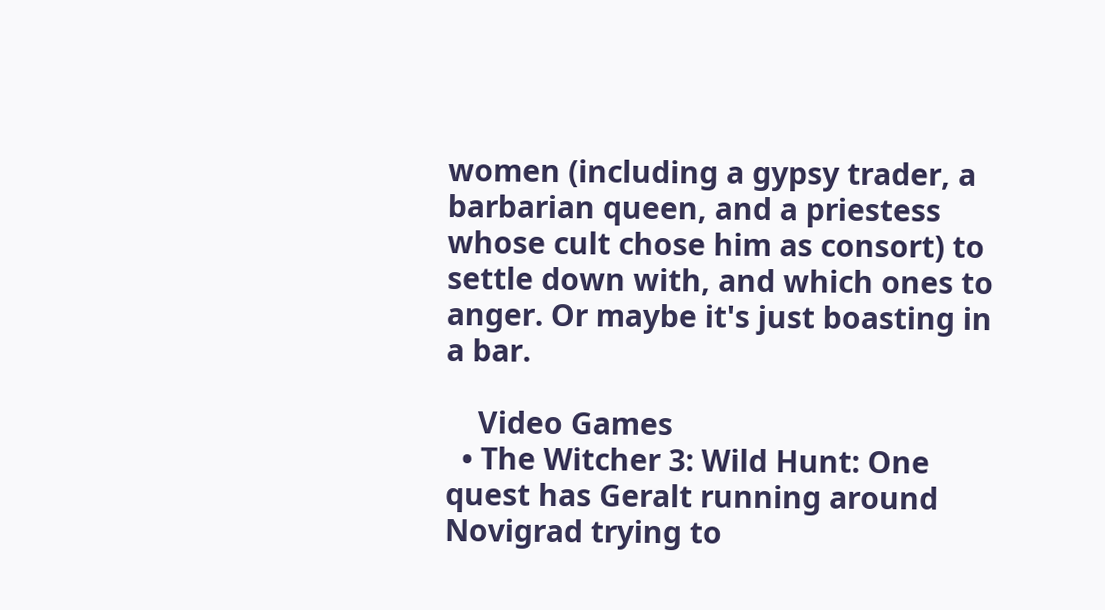women (including a gypsy trader, a barbarian queen, and a priestess whose cult chose him as consort) to settle down with, and which ones to anger. Or maybe it's just boasting in a bar.

    Video Games
  • The Witcher 3: Wild Hunt: One quest has Geralt running around Novigrad trying to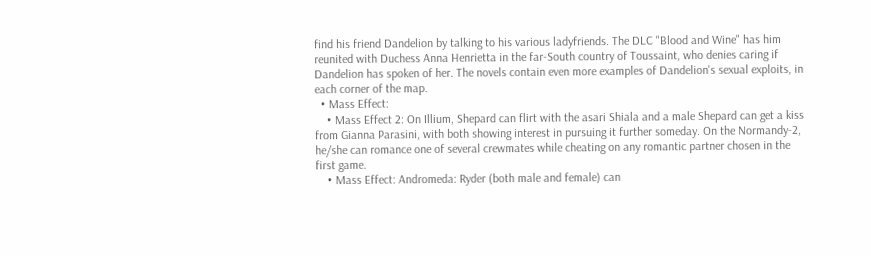find his friend Dandelion by talking to his various ladyfriends. The DLC "Blood and Wine" has him reunited with Duchess Anna Henrietta in the far-South country of Toussaint, who denies caring if Dandelion has spoken of her. The novels contain even more examples of Dandelion's sexual exploits, in each corner of the map.
  • Mass Effect:
    • Mass Effect 2: On Illium, Shepard can flirt with the asari Shiala and a male Shepard can get a kiss from Gianna Parasini, with both showing interest in pursuing it further someday. On the Normandy-2, he/she can romance one of several crewmates while cheating on any romantic partner chosen in the first game.
    • Mass Effect: Andromeda: Ryder (both male and female) can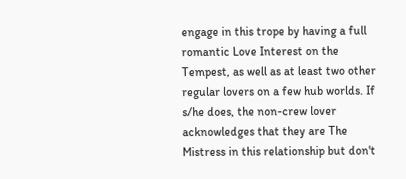engage in this trope by having a full romantic Love Interest on the Tempest, as well as at least two other regular lovers on a few hub worlds. If s/he does, the non-crew lover acknowledges that they are The Mistress in this relationship but don't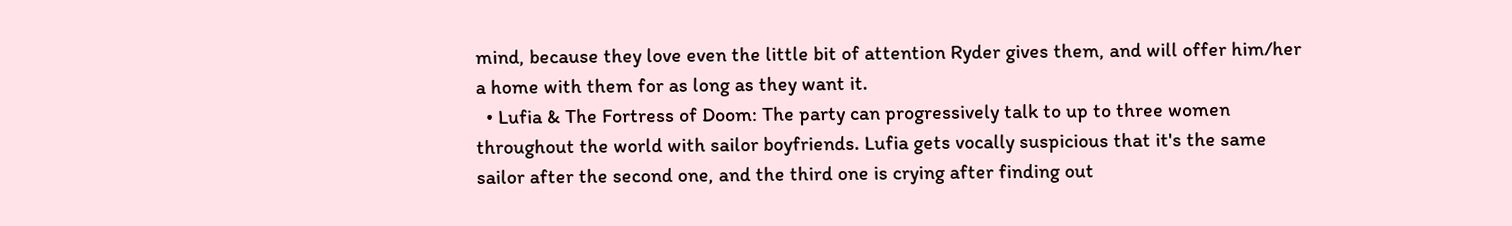mind, because they love even the little bit of attention Ryder gives them, and will offer him/her a home with them for as long as they want it.
  • Lufia & The Fortress of Doom: The party can progressively talk to up to three women throughout the world with sailor boyfriends. Lufia gets vocally suspicious that it's the same sailor after the second one, and the third one is crying after finding out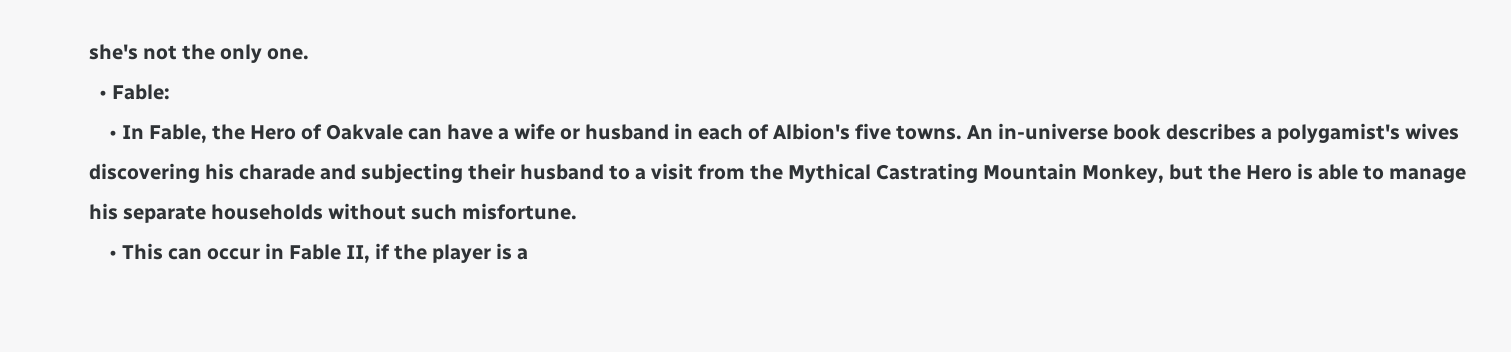she's not the only one.
  • Fable:
    • In Fable, the Hero of Oakvale can have a wife or husband in each of Albion's five towns. An in-universe book describes a polygamist's wives discovering his charade and subjecting their husband to a visit from the Mythical Castrating Mountain Monkey, but the Hero is able to manage his separate households without such misfortune.
    • This can occur in Fable II, if the player is a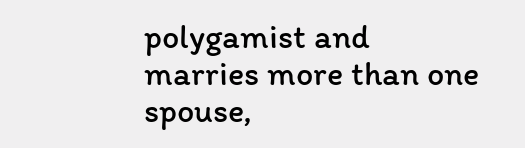polygamist and marries more than one spouse,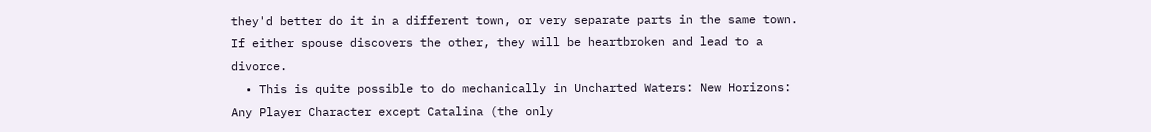they'd better do it in a different town, or very separate parts in the same town. If either spouse discovers the other, they will be heartbroken and lead to a divorce.
  • This is quite possible to do mechanically in Uncharted Waters: New Horizons: Any Player Character except Catalina (the only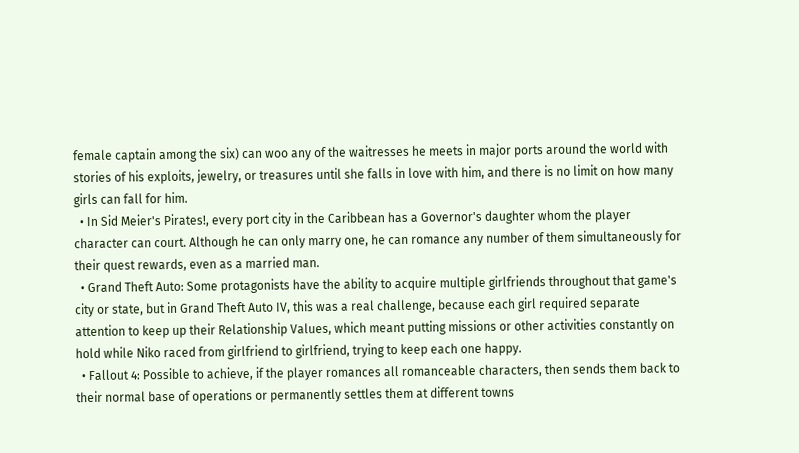female captain among the six) can woo any of the waitresses he meets in major ports around the world with stories of his exploits, jewelry, or treasures until she falls in love with him, and there is no limit on how many girls can fall for him.
  • In Sid Meier's Pirates!, every port city in the Caribbean has a Governor's daughter whom the player character can court. Although he can only marry one, he can romance any number of them simultaneously for their quest rewards, even as a married man.
  • Grand Theft Auto: Some protagonists have the ability to acquire multiple girlfriends throughout that game's city or state, but in Grand Theft Auto IV, this was a real challenge, because each girl required separate attention to keep up their Relationship Values, which meant putting missions or other activities constantly on hold while Niko raced from girlfriend to girlfriend, trying to keep each one happy.
  • Fallout 4: Possible to achieve, if the player romances all romanceable characters, then sends them back to their normal base of operations or permanently settles them at different towns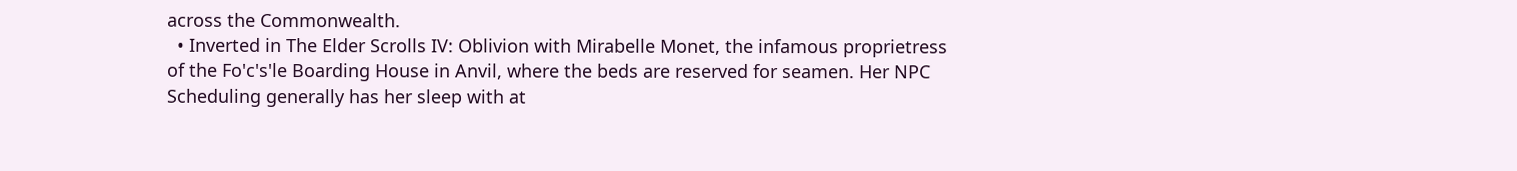across the Commonwealth.
  • Inverted in The Elder Scrolls IV: Oblivion with Mirabelle Monet, the infamous proprietress of the Fo'c's'le Boarding House in Anvil, where the beds are reserved for seamen. Her NPC Scheduling generally has her sleep with at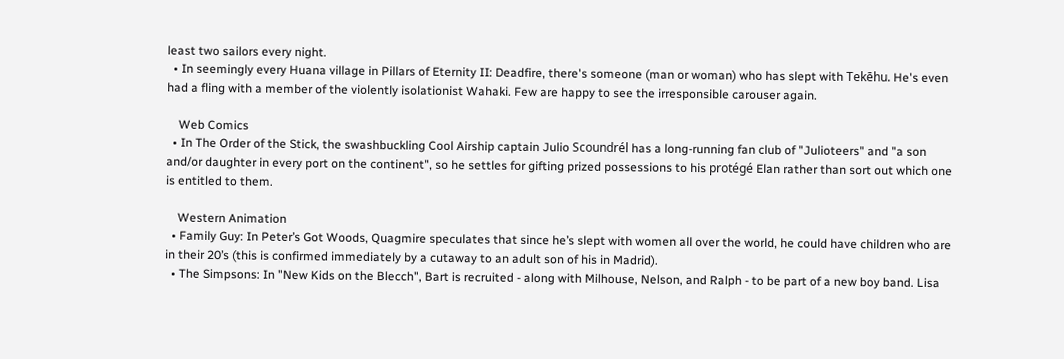least two sailors every night.
  • In seemingly every Huana village in Pillars of Eternity II: Deadfire, there's someone (man or woman) who has slept with Tekēhu. He's even had a fling with a member of the violently isolationist Wahaki. Few are happy to see the irresponsible carouser again.

    Web Comics
  • In The Order of the Stick, the swashbuckling Cool Airship captain Julio Scoundrél has a long-running fan club of "Julioteers" and "a son and/or daughter in every port on the continent", so he settles for gifting prized possessions to his protégé Elan rather than sort out which one is entitled to them.

    Western Animation
  • Family Guy: In Peter’s Got Woods, Quagmire speculates that since he’s slept with women all over the world, he could have children who are in their 20’s (this is confirmed immediately by a cutaway to an adult son of his in Madrid).
  • The Simpsons: In "New Kids on the Blecch", Bart is recruited - along with Milhouse, Nelson, and Ralph - to be part of a new boy band. Lisa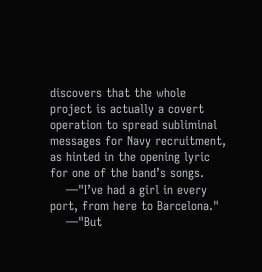discovers that the whole project is actually a covert operation to spread subliminal messages for Navy recruitment, as hinted in the opening lyric for one of the band’s songs.
    —"I’ve had a girl in every port, from here to Barcelona."
    —"But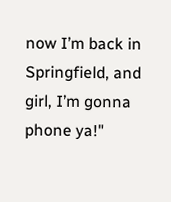now I’m back in Springfield, and girl, I’m gonna phone ya!"